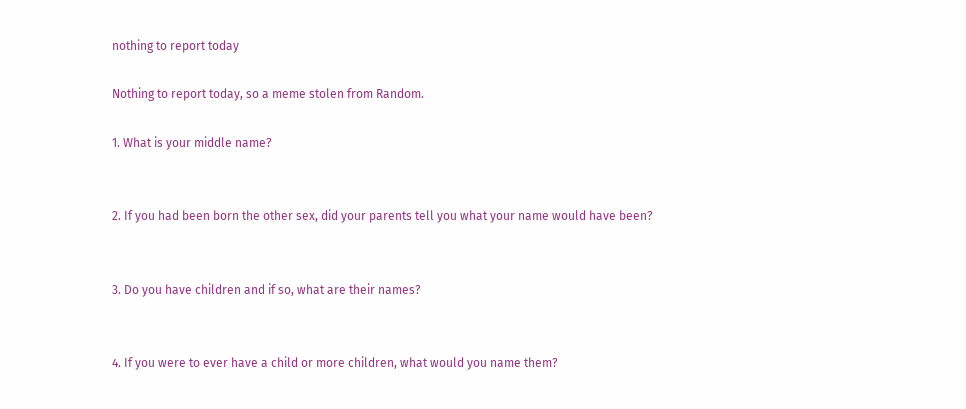nothing to report today

Nothing to report today, so a meme stolen from Random.

1. What is your middle name?


2. If you had been born the other sex, did your parents tell you what your name would have been?


3. Do you have children and if so, what are their names?


4. If you were to ever have a child or more children, what would you name them?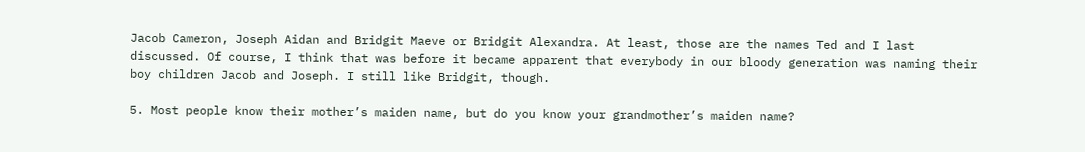Jacob Cameron, Joseph Aidan and Bridgit Maeve or Bridgit Alexandra. At least, those are the names Ted and I last discussed. Of course, I think that was before it became apparent that everybody in our bloody generation was naming their boy children Jacob and Joseph. I still like Bridgit, though.

5. Most people know their mother’s maiden name, but do you know your grandmother’s maiden name?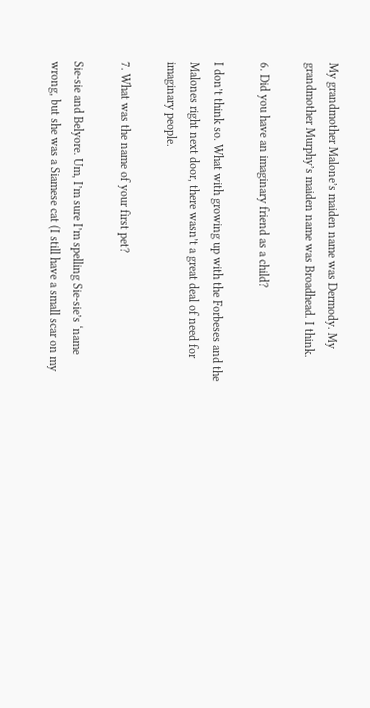My grandmother Malone’s maiden name was Dermody. My grandmother Murphy’s maiden name was Broadhead. I think.

6. Did you have an imaginary friend as a child?

I don’t think so. What with growing up with the Forbeses and the Malones right next door, there wasn’t a great deal of need for imaginary people.

7. What was the name of your first pet?

Sie-sie and Belyore. Um, I’m sure I’m spelling Sie-sie’s ‘name wrong, but she was a Siamese cat (I still have a small scar on my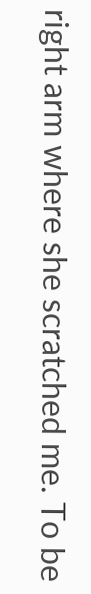right arm where she scratched me. To be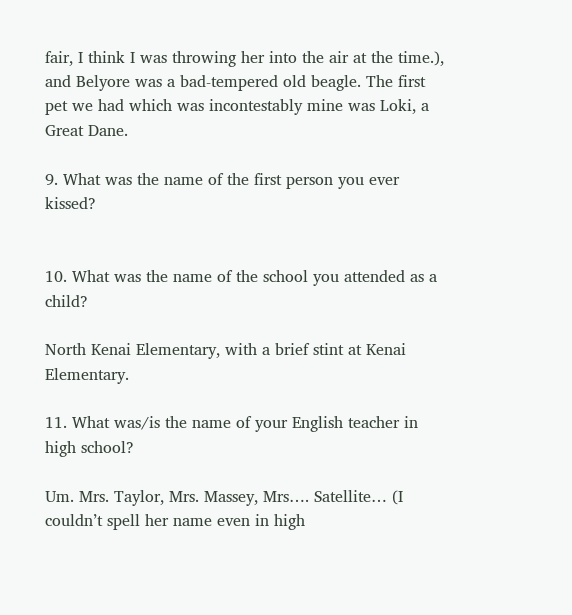fair, I think I was throwing her into the air at the time.), and Belyore was a bad-tempered old beagle. The first pet we had which was incontestably mine was Loki, a Great Dane.

9. What was the name of the first person you ever kissed?


10. What was the name of the school you attended as a child?

North Kenai Elementary, with a brief stint at Kenai Elementary.

11. What was/is the name of your English teacher in high school?

Um. Mrs. Taylor, Mrs. Massey, Mrs…. Satellite… (I couldn’t spell her name even in high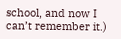school, and now I can’t remember it.)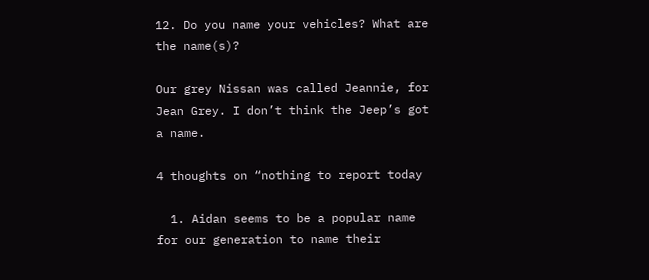12. Do you name your vehicles? What are the name(s)?

Our grey Nissan was called Jeannie, for Jean Grey. I don’t think the Jeep’s got a name.

4 thoughts on “nothing to report today

  1. Aidan seems to be a popular name for our generation to name their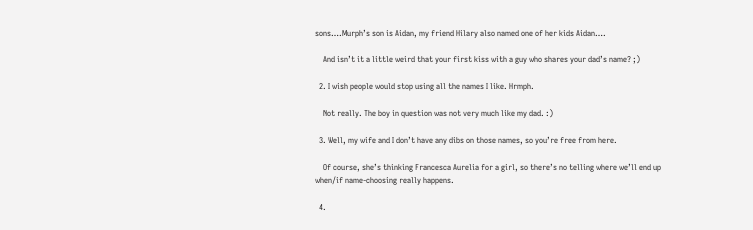sons….Murph’s son is Aidan, my friend Hilary also named one of her kids Aidan….

    And isn’t it a little weird that your first kiss with a guy who shares your dad’s name? ;)

  2. I wish people would stop using all the names I like. Hrmph.

    Not really. The boy in question was not very much like my dad. :)

  3. Well, my wife and I don’t have any dibs on those names, so you’re free from here.

    Of course, she’s thinking Francesca Aurelia for a girl, so there’s no telling where we’ll end up when/if name-choosing really happens.

  4.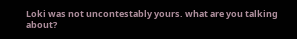Loki was not uncontestably yours. what are you talking about?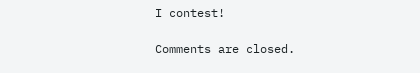I contest!

Comments are closed.